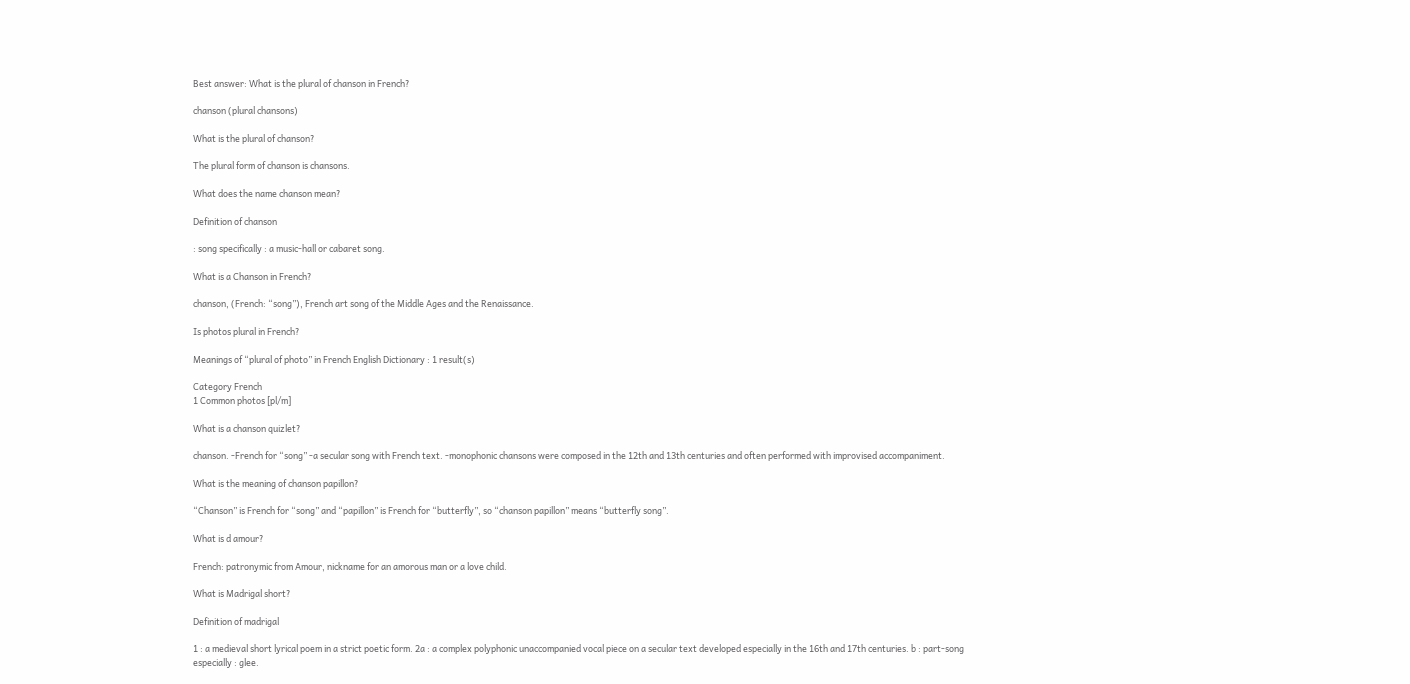Best answer: What is the plural of chanson in French?

chanson (plural chansons)

What is the plural of chanson?

The plural form of chanson is chansons.

What does the name chanson mean?

Definition of chanson

: song specifically : a music-hall or cabaret song.

What is a Chanson in French?

chanson, (French: “song”), French art song of the Middle Ages and the Renaissance.

Is photos plural in French?

Meanings of “plural of photo” in French English Dictionary : 1 result(s)

Category French
1 Common photos [pl/m]

What is a chanson quizlet?

chanson. -French for “song” -a secular song with French text. -monophonic chansons were composed in the 12th and 13th centuries and often performed with improvised accompaniment.

What is the meaning of chanson papillon?

“Chanson” is French for “song” and “papillon” is French for “butterfly”, so “chanson papillon” means “butterfly song”.

What is d amour?

French: patronymic from Amour, nickname for an amorous man or a love child.

What is Madrigal short?

Definition of madrigal

1 : a medieval short lyrical poem in a strict poetic form. 2a : a complex polyphonic unaccompanied vocal piece on a secular text developed especially in the 16th and 17th centuries. b : part-song especially : glee.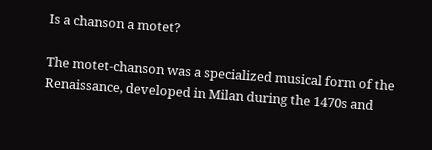Is a chanson a motet?

The motet-chanson was a specialized musical form of the Renaissance, developed in Milan during the 1470s and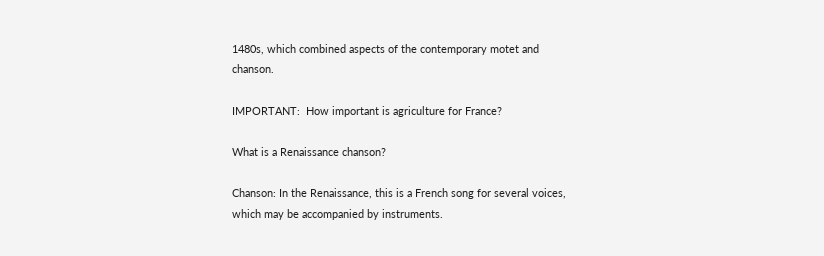1480s, which combined aspects of the contemporary motet and chanson.

IMPORTANT:  How important is agriculture for France?

What is a Renaissance chanson?

Chanson: In the Renaissance, this is a French song for several voices, which may be accompanied by instruments.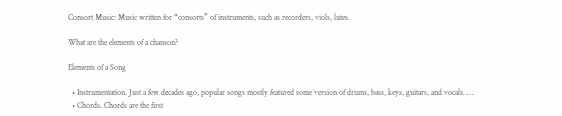Consort Music: Music written for “consorts” of instruments, such as recorders, viols, lutes.

What are the elements of a chanson?

Elements of a Song

  • Instrumentation. Just a few decades ago, popular songs mostly featured some version of drums, bass, keys, guitars, and vocals. …
  • Chords. Chords are the first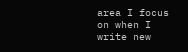area I focus on when I write new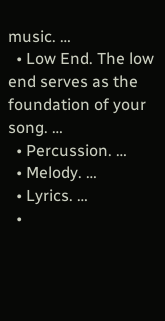music. …
  • Low End. The low end serves as the foundation of your song. …
  • Percussion. …
  • Melody. …
  • Lyrics. …
  •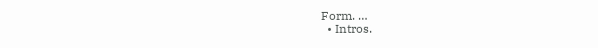Form. …
  • Intros.